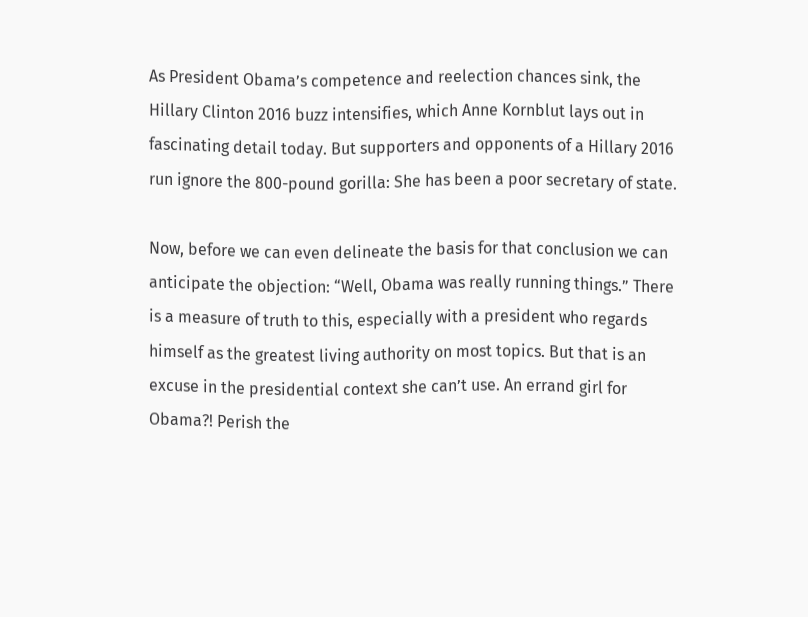As President Obama’s competence and reelection chances sink, the Hillary Clinton 2016 buzz intensifies, which Anne Kornblut lays out in fascinating detail today. But supporters and opponents of a Hillary 2016 run ignore the 800-pound gorilla: She has been a poor secretary of state.

Now, before we can even delineate the basis for that conclusion we can anticipate the objection: “Well, Obama was really running things.” There is a measure of truth to this, especially with a president who regards himself as the greatest living authority on most topics. But that is an excuse in the presidential context she can’t use. An errand girl for Obama?! Perish the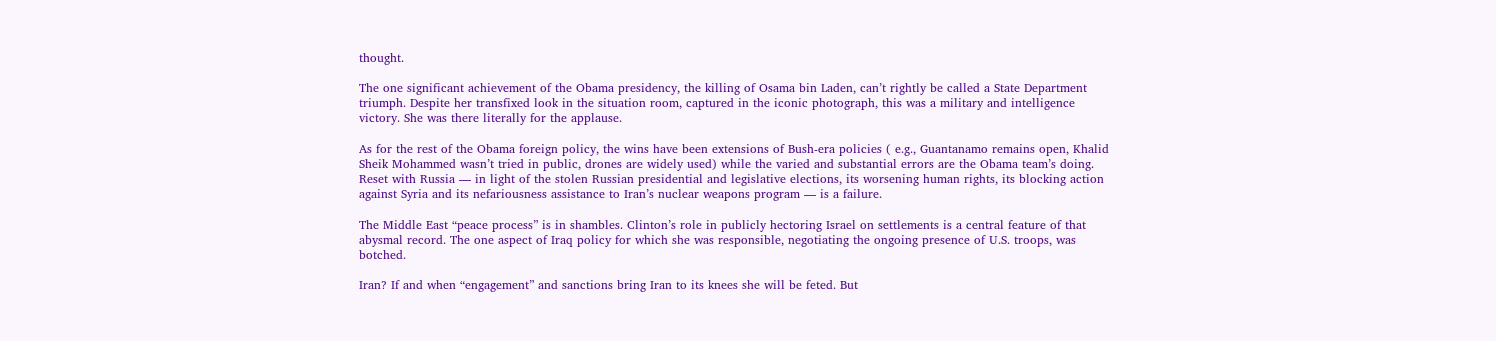thought.

The one significant achievement of the Obama presidency, the killing of Osama bin Laden, can’t rightly be called a State Department triumph. Despite her transfixed look in the situation room, captured in the iconic photograph, this was a military and intelligence victory. She was there literally for the applause.

As for the rest of the Obama foreign policy, the wins have been extensions of Bush-era policies ( e.g., Guantanamo remains open, Khalid Sheik Mohammed wasn’t tried in public, drones are widely used) while the varied and substantial errors are the Obama team’s doing. Reset with Russia — in light of the stolen Russian presidential and legislative elections, its worsening human rights, its blocking action against Syria and its nefariousness assistance to Iran’s nuclear weapons program — is a failure.

The Middle East “peace process” is in shambles. Clinton’s role in publicly hectoring Israel on settlements is a central feature of that abysmal record. The one aspect of Iraq policy for which she was responsible, negotiating the ongoing presence of U.S. troops, was botched.

Iran? If and when “engagement” and sanctions bring Iran to its knees she will be feted. But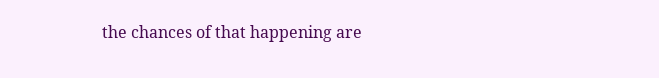the chances of that happening are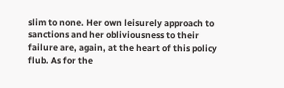slim to none. Her own leisurely approach to sanctions and her obliviousness to their failure are, again, at the heart of this policy flub. As for the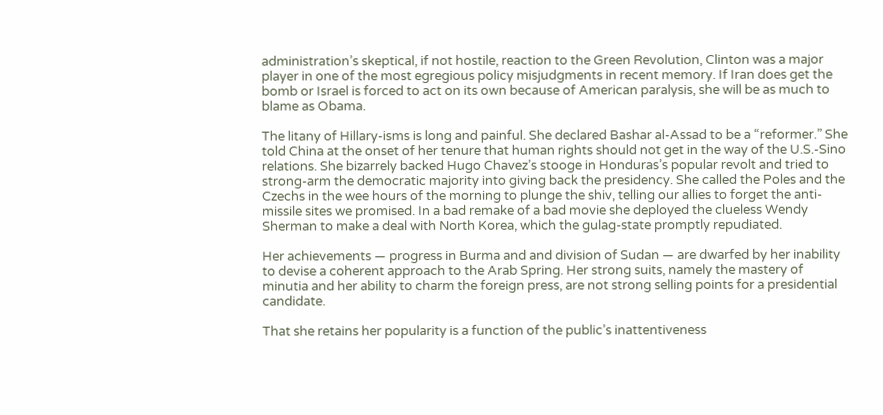administration’s skeptical, if not hostile, reaction to the Green Revolution, Clinton was a major player in one of the most egregious policy misjudgments in recent memory. If Iran does get the bomb or Israel is forced to act on its own because of American paralysis, she will be as much to blame as Obama.

The litany of Hillary-isms is long and painful. She declared Bashar al-Assad to be a “reformer.” She told China at the onset of her tenure that human rights should not get in the way of the U.S.-Sino relations. She bizarrely backed Hugo Chavez’s stooge in Honduras’s popular revolt and tried to strong-arm the democratic majority into giving back the presidency. She called the Poles and the Czechs in the wee hours of the morning to plunge the shiv, telling our allies to forget the anti-missile sites we promised. In a bad remake of a bad movie she deployed the clueless Wendy Sherman to make a deal with North Korea, which the gulag-state promptly repudiated.

Her achievements — progress in Burma and and division of Sudan — are dwarfed by her inability to devise a coherent approach to the Arab Spring. Her strong suits, namely the mastery of minutia and her ability to charm the foreign press, are not strong selling points for a presidential candidate.

That she retains her popularity is a function of the public’s inattentiveness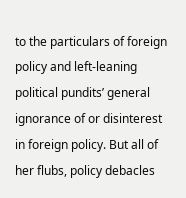to the particulars of foreign policy and left-leaning political pundits’ general ignorance of or disinterest in foreign policy. But all of her flubs, policy debacles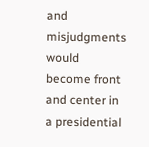and misjudgments would become front and center in a presidential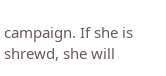campaign. If she is shrewd, she will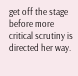get off the stage before more critical scrutiny is directed her way.